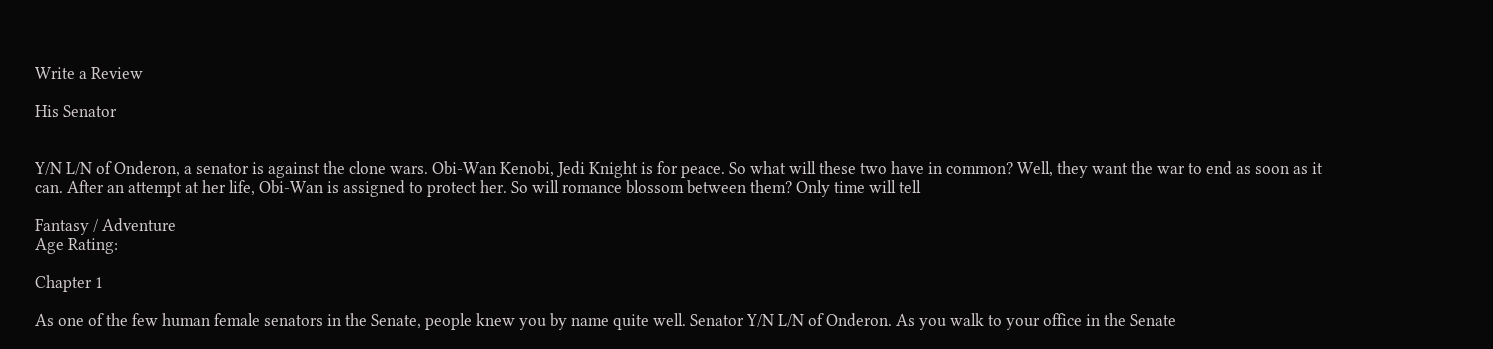Write a Review

His Senator


Y/N L/N of Onderon, a senator is against the clone wars. Obi-Wan Kenobi, Jedi Knight is for peace. So what will these two have in common? Well, they want the war to end as soon as it can. After an attempt at her life, Obi-Wan is assigned to protect her. So will romance blossom between them? Only time will tell

Fantasy / Adventure
Age Rating:

Chapter 1

As one of the few human female senators in the Senate, people knew you by name quite well. Senator Y/N L/N of Onderon. As you walk to your office in the Senate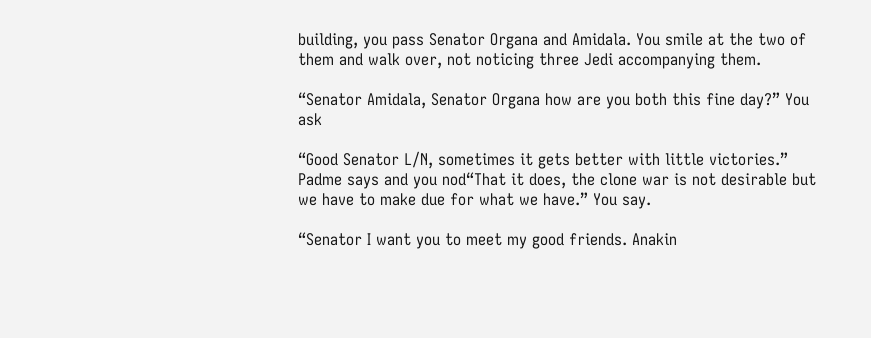building, you pass Senator Organa and Amidala. You smile at the two of them and walk over, not noticing three Jedi accompanying them.

“Senator Amidala, Senator Organa how are you both this fine day?” You ask

“Good Senator L/N, sometimes it gets better with little victories.” Padme says and you nod“That it does, the clone war is not desirable but we have to make due for what we have.” You say.

“Senator I want you to meet my good friends. Anakin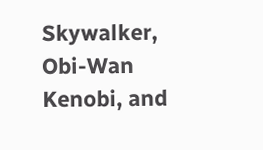Skywalker, Obi-Wan Kenobi, and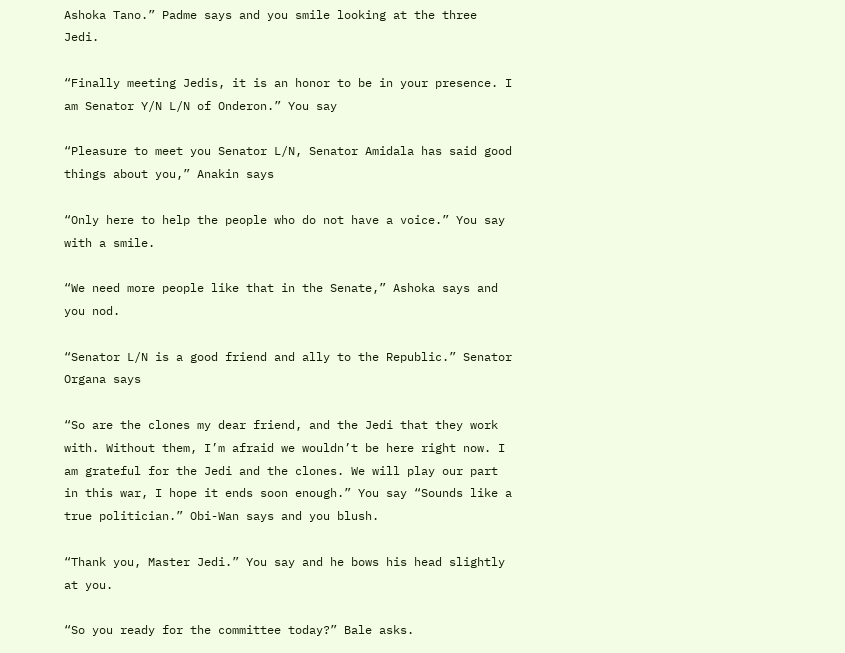Ashoka Tano.” Padme says and you smile looking at the three Jedi.

“Finally meeting Jedis, it is an honor to be in your presence. I am Senator Y/N L/N of Onderon.” You say

“Pleasure to meet you Senator L/N, Senator Amidala has said good things about you,” Anakin says

“Only here to help the people who do not have a voice.” You say with a smile.

“We need more people like that in the Senate,” Ashoka says and you nod.

“Senator L/N is a good friend and ally to the Republic.” Senator Organa says

“So are the clones my dear friend, and the Jedi that they work with. Without them, I’m afraid we wouldn’t be here right now. I am grateful for the Jedi and the clones. We will play our part in this war, I hope it ends soon enough.” You say “Sounds like a true politician.” Obi-Wan says and you blush.

“Thank you, Master Jedi.” You say and he bows his head slightly at you.

“So you ready for the committee today?” Bale asks.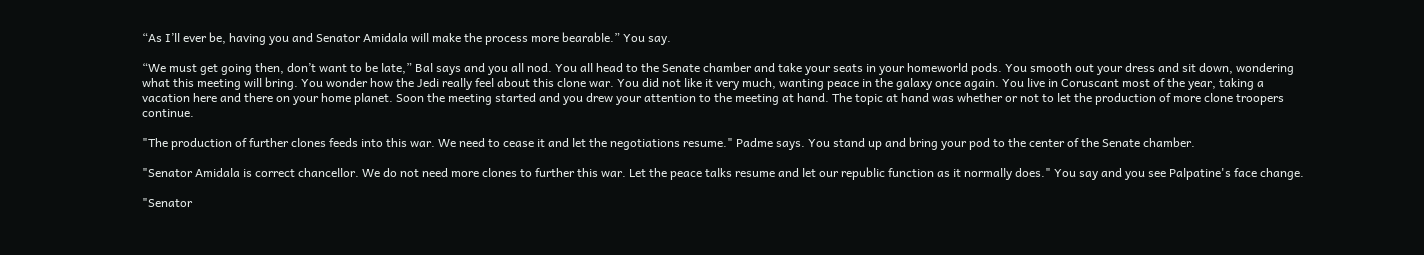“As I’ll ever be, having you and Senator Amidala will make the process more bearable.” You say.

“We must get going then, don’t want to be late,” Bal says and you all nod. You all head to the Senate chamber and take your seats in your homeworld pods. You smooth out your dress and sit down, wondering what this meeting will bring. You wonder how the Jedi really feel about this clone war. You did not like it very much, wanting peace in the galaxy once again. You live in Coruscant most of the year, taking a vacation here and there on your home planet. Soon the meeting started and you drew your attention to the meeting at hand. The topic at hand was whether or not to let the production of more clone troopers continue.

"The production of further clones feeds into this war. We need to cease it and let the negotiations resume." Padme says. You stand up and bring your pod to the center of the Senate chamber.

"Senator Amidala is correct chancellor. We do not need more clones to further this war. Let the peace talks resume and let our republic function as it normally does." You say and you see Palpatine's face change.

"Senator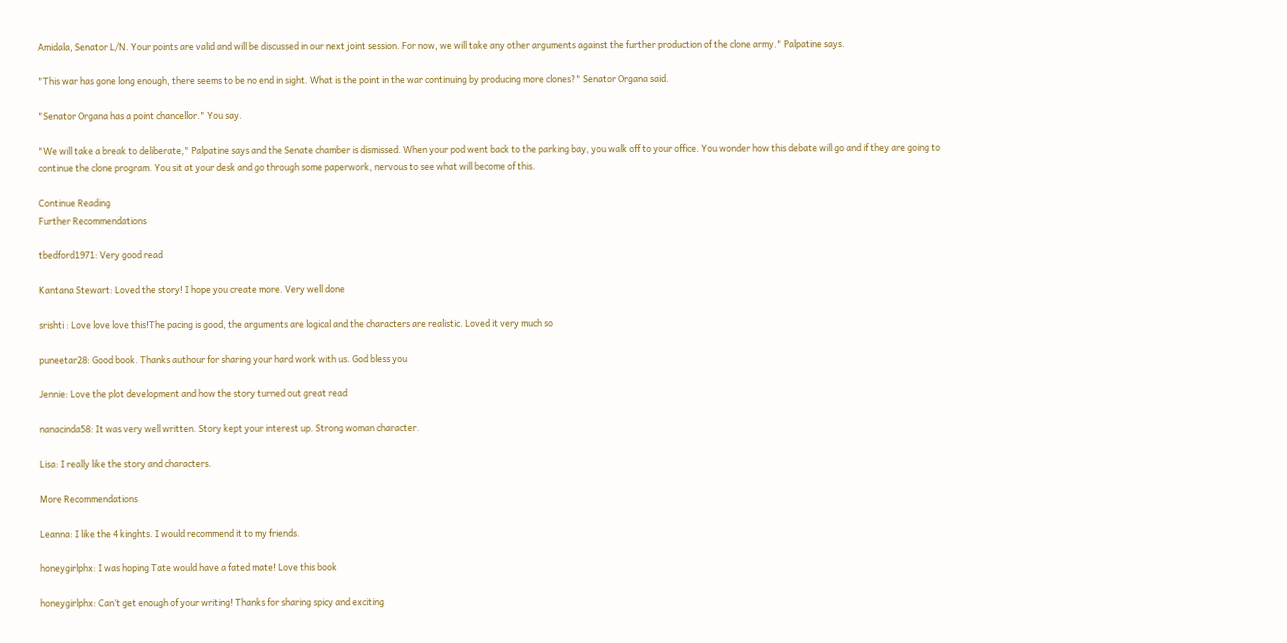Amidala, Senator L/N. Your points are valid and will be discussed in our next joint session. For now, we will take any other arguments against the further production of the clone army." Palpatine says.

"This war has gone long enough, there seems to be no end in sight. What is the point in the war continuing by producing more clones?" Senator Organa said.

"Senator Organa has a point chancellor." You say.

"We will take a break to deliberate," Palpatine says and the Senate chamber is dismissed. When your pod went back to the parking bay, you walk off to your office. You wonder how this debate will go and if they are going to continue the clone program. You sit at your desk and go through some paperwork, nervous to see what will become of this.

Continue Reading
Further Recommendations

tbedford1971: Very good read

Kantana Stewart: Loved the story! I hope you create more. Very well done

srishti : Love love love this!The pacing is good, the arguments are logical and the characters are realistic. Loved it very much so

puneetar28: Good book. Thanks authour for sharing your hard work with us. God bless you

Jennie: Love the plot development and how the story turned out great read

nanacinda58: It was very well written. Story kept your interest up. Strong woman character.

Lisa: I really like the story and characters.

More Recommendations

Leanna: I like the 4 kinghts. I would recommend it to my friends.

honeygirlphx: I was hoping Tate would have a fated mate! Love this book

honeygirlphx: Can’t get enough of your writing! Thanks for sharing spicy and exciting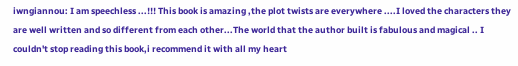iwngiannou: I am speechless ...!!! This book is amazing ,the plot twists are everywhere ....I loved the characters they are well written and so different from each other...The world that the author built is fabulous and magical .. I couldn't stop reading this book,i recommend it with all my heart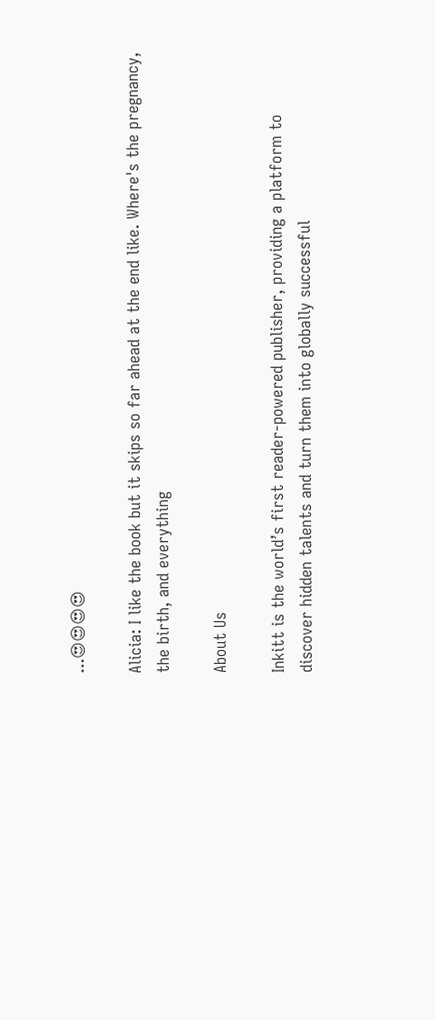...😍😍😍😍

Alicia: I like the book but it skips so far ahead at the end like. Where's the pregnancy, the birth, and everything

About Us

Inkitt is the world’s first reader-powered publisher, providing a platform to discover hidden talents and turn them into globally successful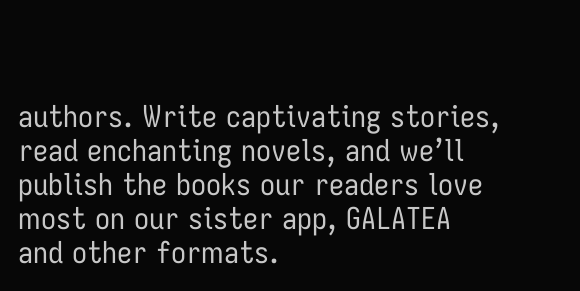authors. Write captivating stories, read enchanting novels, and we’ll publish the books our readers love most on our sister app, GALATEA and other formats.